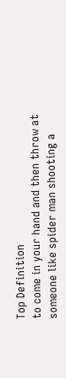Top Definition
to come in your hand and then throw at someone like spider man shooting a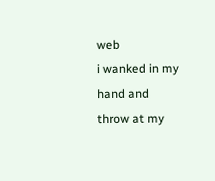web
i wanked in my hand and throw at my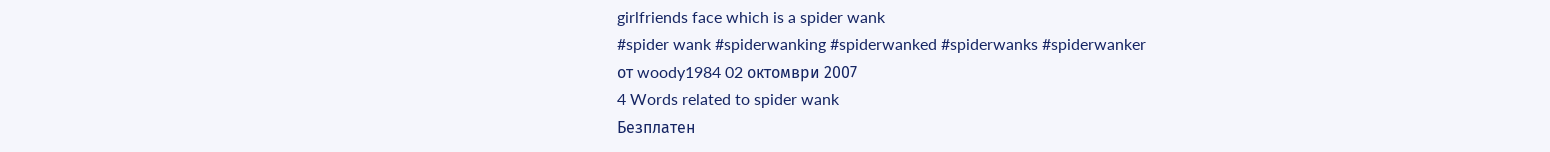girlfriends face which is a spider wank
#spider wank #spiderwanking #spiderwanked #spiderwanks #spiderwanker
от woody1984 02 октомври 2007
4 Words related to spider wank
Безплатен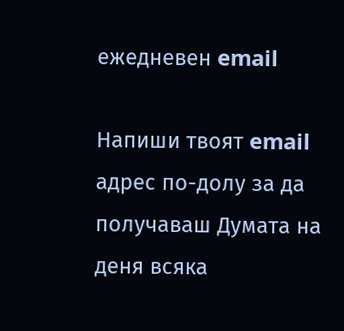ежедневен email

Напиши твоят email адрес по-долу за да получаваш Думата на деня всяка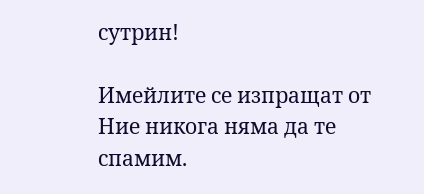сутрин!

Имейлите се изпращат от Ние никога няма да те спамим.